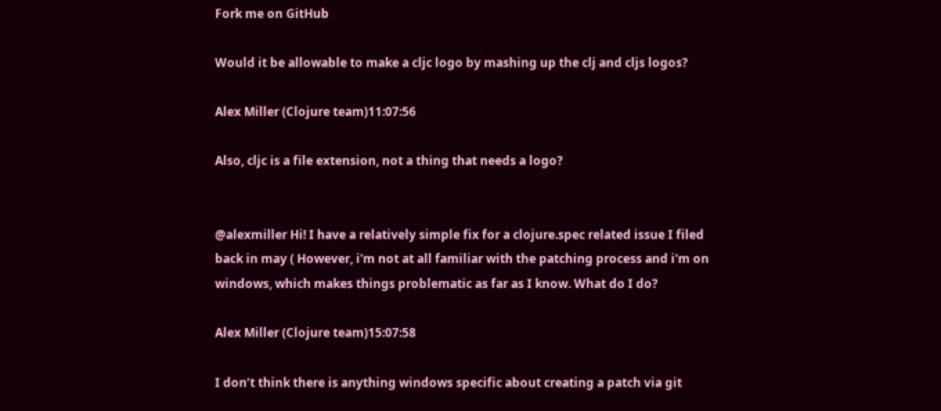Fork me on GitHub

Would it be allowable to make a cljc logo by mashing up the clj and cljs logos?

Alex Miller (Clojure team)11:07:56

Also, cljc is a file extension, not a thing that needs a logo?


@alexmiller Hi! I have a relatively simple fix for a clojure.spec related issue I filed back in may ( However, i'm not at all familiar with the patching process and i'm on windows, which makes things problematic as far as I know. What do I do?

Alex Miller (Clojure team)15:07:58

I don’t think there is anything windows specific about creating a patch via git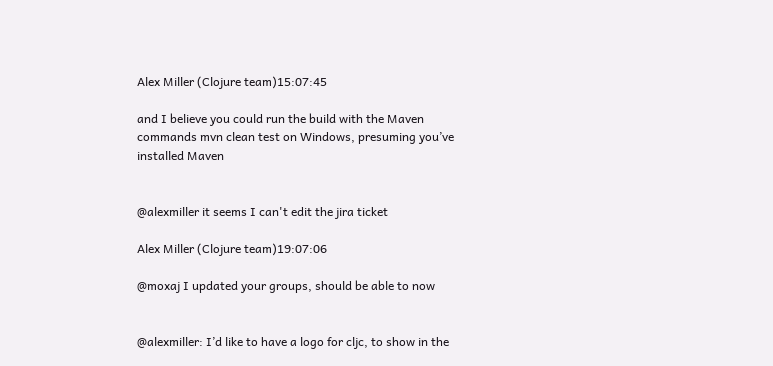Alex Miller (Clojure team)15:07:45

and I believe you could run the build with the Maven commands mvn clean test on Windows, presuming you’ve installed Maven


@alexmiller it seems I can't edit the jira ticket

Alex Miller (Clojure team)19:07:06

@moxaj I updated your groups, should be able to now


@alexmiller: I’d like to have a logo for cljc, to show in the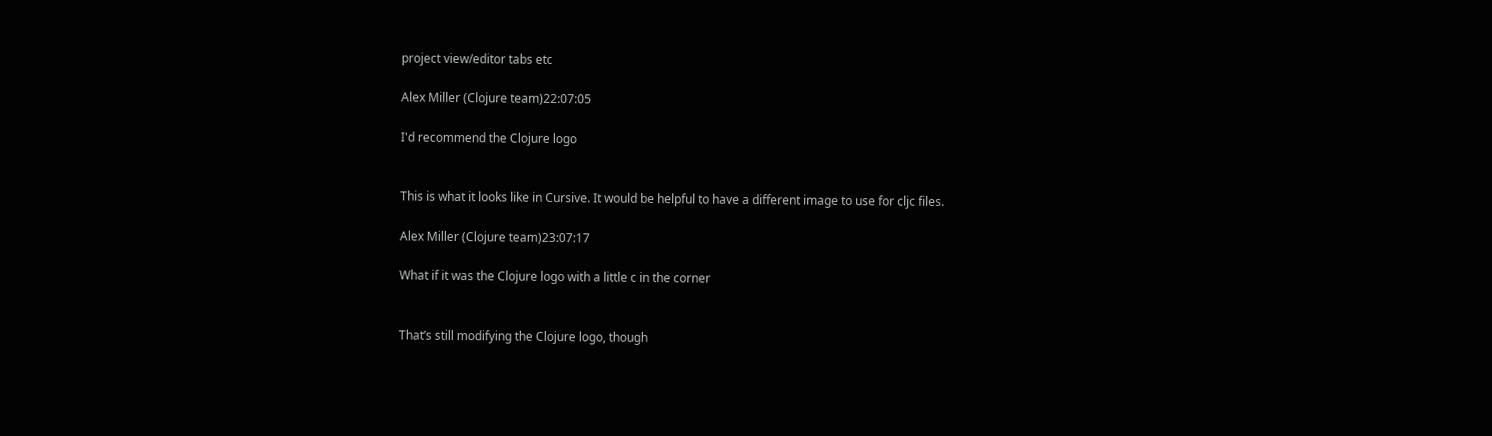project view/editor tabs etc

Alex Miller (Clojure team)22:07:05

I'd recommend the Clojure logo


This is what it looks like in Cursive. It would be helpful to have a different image to use for cljc files.

Alex Miller (Clojure team)23:07:17

What if it was the Clojure logo with a little c in the corner


That’s still modifying the Clojure logo, though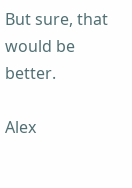But sure, that would be better.

Alex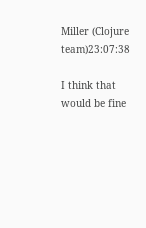Miller (Clojure team)23:07:38

I think that would be fine